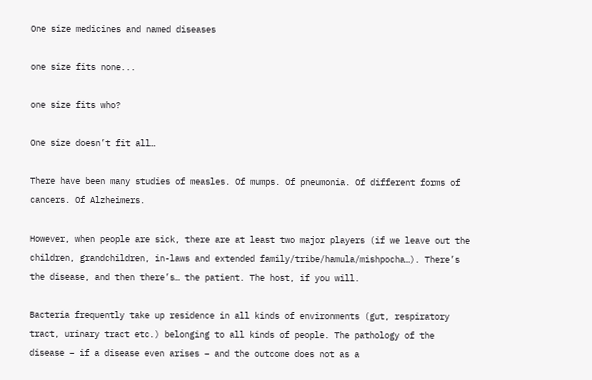One size medicines and named diseases

one size fits none...

one size fits who?

One size doesn’t fit all…

There have been many studies of measles. Of mumps. Of pneumonia. Of different forms of cancers. Of Alzheimers.

However, when people are sick, there are at least two major players (if we leave out the children, grandchildren, in-laws and extended family/tribe/hamula/mishpocha…). There’s the disease, and then there’s… the patient. The host, if you will.

Bacteria frequently take up residence in all kinds of environments (gut, respiratory tract, urinary tract etc.) belonging to all kinds of people. The pathology of the disease – if a disease even arises – and the outcome does not as a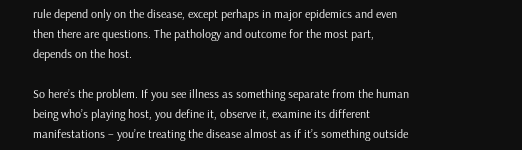rule depend only on the disease, except perhaps in major epidemics and even then there are questions. The pathology and outcome for the most part, depends on the host.

So here’s the problem. If you see illness as something separate from the human being who’s playing host, you define it, observe it, examine its different manifestations – you’re treating the disease almost as if it’s something outside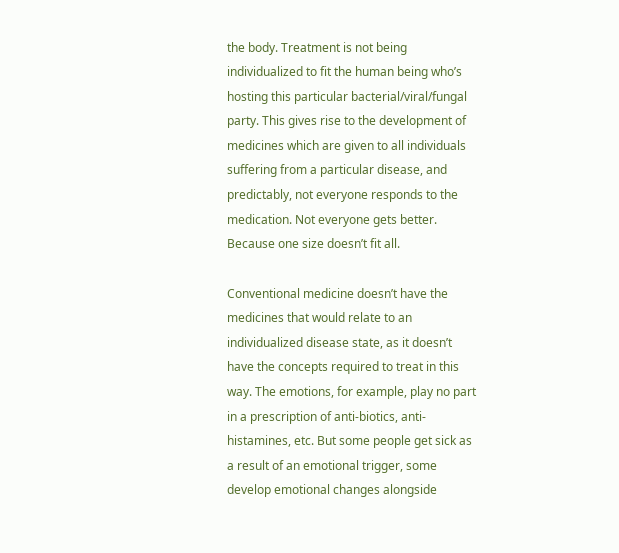the body. Treatment is not being individualized to fit the human being who’s hosting this particular bacterial/viral/fungal party. This gives rise to the development of medicines which are given to all individuals suffering from a particular disease, and predictably, not everyone responds to the medication. Not everyone gets better. Because one size doesn’t fit all.

Conventional medicine doesn’t have the medicines that would relate to an individualized disease state, as it doesn’t have the concepts required to treat in this way. The emotions, for example, play no part in a prescription of anti-biotics, anti-histamines, etc. But some people get sick as a result of an emotional trigger, some develop emotional changes alongside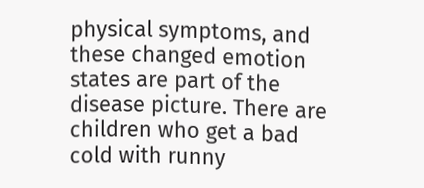physical symptoms, and these changed emotion states are part of the disease picture. There are children who get a bad cold with runny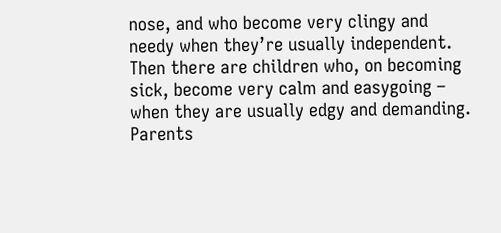nose, and who become very clingy and needy when they’re usually independent. Then there are children who, on becoming sick, become very calm and easygoing – when they are usually edgy and demanding. Parents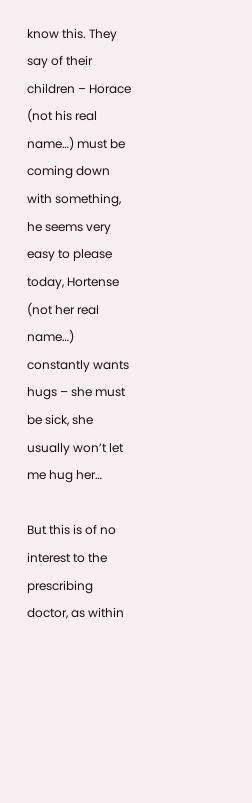know this. They say of their children – Horace (not his real name…) must be coming down with something, he seems very easy to please today, Hortense (not her real name…) constantly wants hugs – she must be sick, she usually won’t let me hug her…

But this is of no interest to the prescribing doctor, as within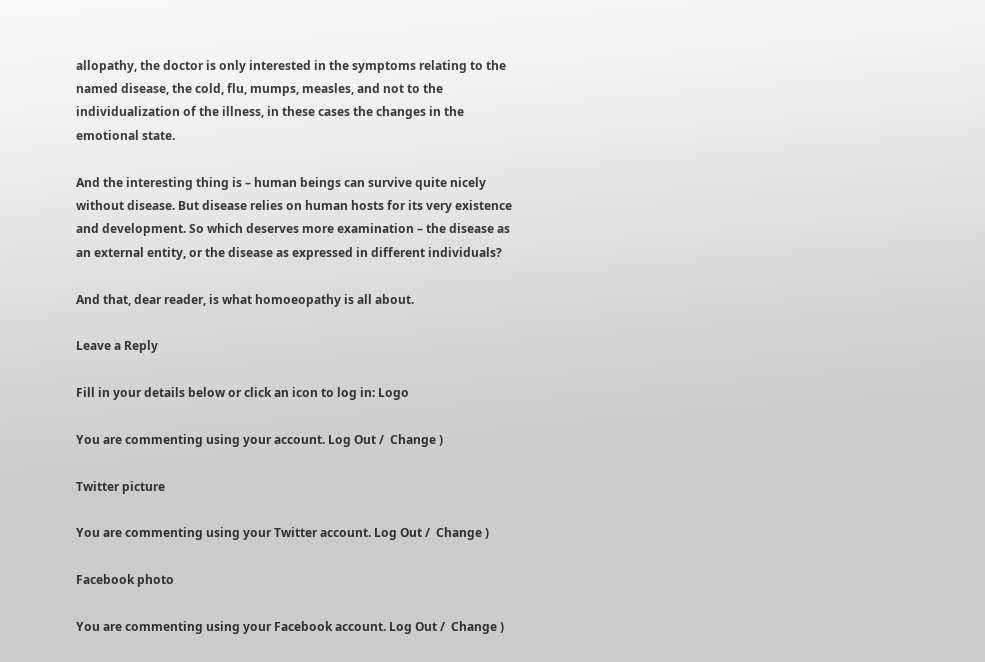allopathy, the doctor is only interested in the symptoms relating to the named disease, the cold, flu, mumps, measles, and not to the individualization of the illness, in these cases the changes in the emotional state.

And the interesting thing is – human beings can survive quite nicely without disease. But disease relies on human hosts for its very existence and development. So which deserves more examination – the disease as an external entity, or the disease as expressed in different individuals?

And that, dear reader, is what homoeopathy is all about.

Leave a Reply

Fill in your details below or click an icon to log in: Logo

You are commenting using your account. Log Out /  Change )

Twitter picture

You are commenting using your Twitter account. Log Out /  Change )

Facebook photo

You are commenting using your Facebook account. Log Out /  Change )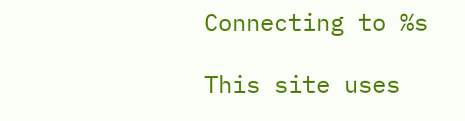Connecting to %s

This site uses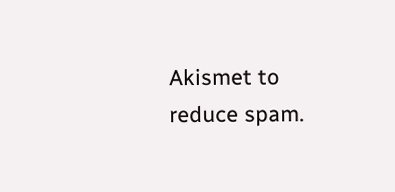Akismet to reduce spam.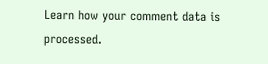Learn how your comment data is processed.